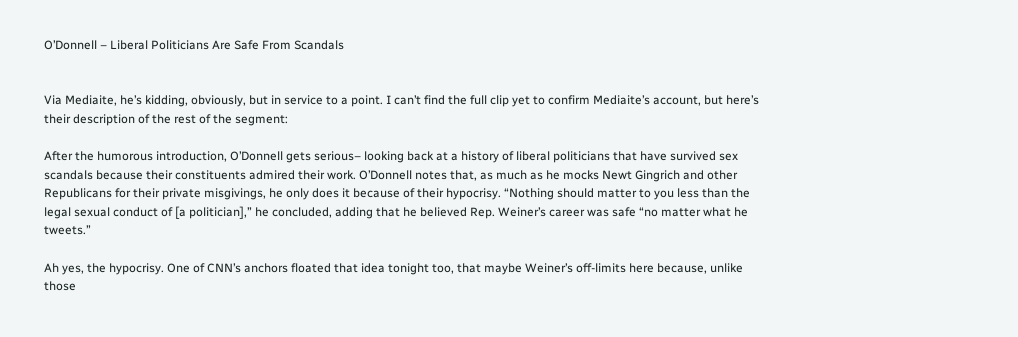O’Donnell – Liberal Politicians Are Safe From Scandals


Via Mediaite, he’s kidding, obviously, but in service to a point. I can’t find the full clip yet to confirm Mediaite’s account, but here’s their description of the rest of the segment:

After the humorous introduction, O’Donnell gets serious– looking back at a history of liberal politicians that have survived sex scandals because their constituents admired their work. O’Donnell notes that, as much as he mocks Newt Gingrich and other Republicans for their private misgivings, he only does it because of their hypocrisy. “Nothing should matter to you less than the legal sexual conduct of [a politician],” he concluded, adding that he believed Rep. Weiner’s career was safe “no matter what he tweets.”

Ah yes, the hypocrisy. One of CNN’s anchors floated that idea tonight too, that maybe Weiner’s off-limits here because, unlike those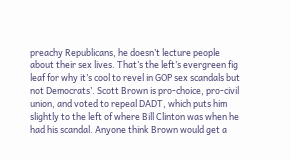preachy Republicans, he doesn’t lecture people about their sex lives. That’s the left’s evergreen fig leaf for why it’s cool to revel in GOP sex scandals but not Democrats’. Scott Brown is pro-choice, pro-civil union, and voted to repeal DADT, which puts him slightly to the left of where Bill Clinton was when he had his scandal. Anyone think Brown would get a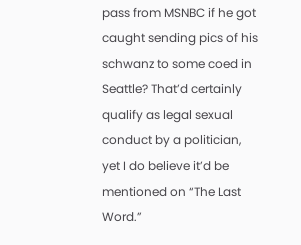pass from MSNBC if he got caught sending pics of his schwanz to some coed in Seattle? That’d certainly qualify as legal sexual conduct by a politician, yet I do believe it’d be mentioned on “The Last Word.”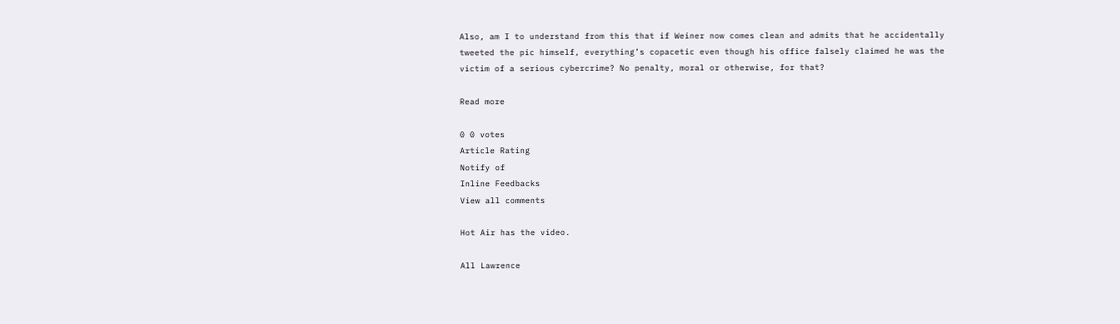Also, am I to understand from this that if Weiner now comes clean and admits that he accidentally tweeted the pic himself, everything’s copacetic even though his office falsely claimed he was the victim of a serious cybercrime? No penalty, moral or otherwise, for that?

Read more

0 0 votes
Article Rating
Notify of
Inline Feedbacks
View all comments

Hot Air has the video.

All Lawrence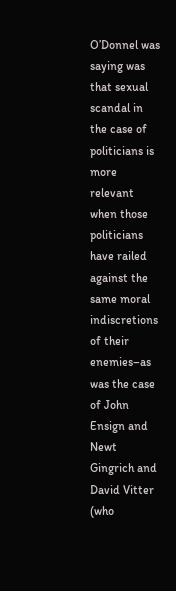O’Donnel was saying was that sexual scandal in the case of politicians is more relevant when those politicians have railed against the same moral indiscretions of their enemies–as was the case of John Ensign and Newt Gingrich and David Vitter (who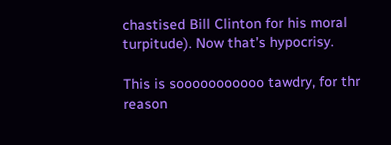chastised Bill Clinton for his moral turpitude). Now that’s hypocrisy.

This is sooooooooooo tawdry, for thr reason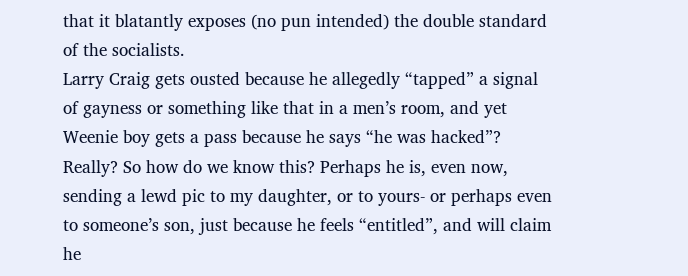that it blatantly exposes (no pun intended) the double standard of the socialists.
Larry Craig gets ousted because he allegedly “tapped” a signal of gayness or something like that in a men’s room, and yet Weenie boy gets a pass because he says “he was hacked”? Really? So how do we know this? Perhaps he is, even now, sending a lewd pic to my daughter, or to yours- or perhaps even to someone’s son, just because he feels “entitled”, and will claim he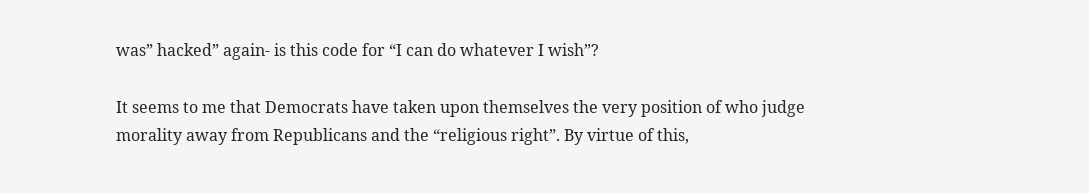was” hacked” again- is this code for “I can do whatever I wish”?

It seems to me that Democrats have taken upon themselves the very position of who judge morality away from Republicans and the “religious right”. By virtue of this,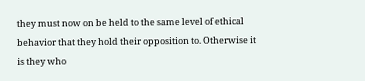they must now on be held to the same level of ethical behavior that they hold their opposition to. Otherwise it is they who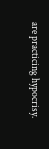are practicing hypocrisy.